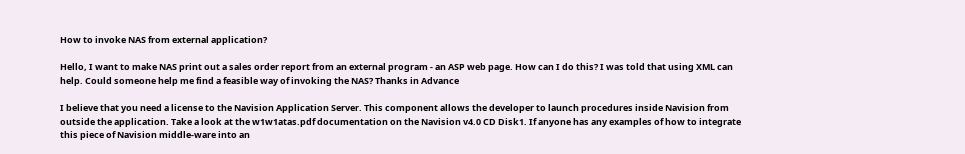How to invoke NAS from external application?

Hello, I want to make NAS print out a sales order report from an external program - an ASP web page. How can I do this? I was told that using XML can help. Could someone help me find a feasible way of invoking the NAS? Thanks in Advance

I believe that you need a license to the Navision Application Server. This component allows the developer to launch procedures inside Navision from outside the application. Take a look at the w1w1atas.pdf documentation on the Navision v4.0 CD Disk1. If anyone has any examples of how to integrate this piece of Navision middle-ware into an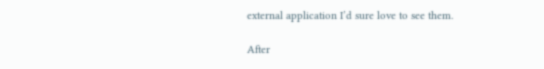external application I’d sure love to see them.

After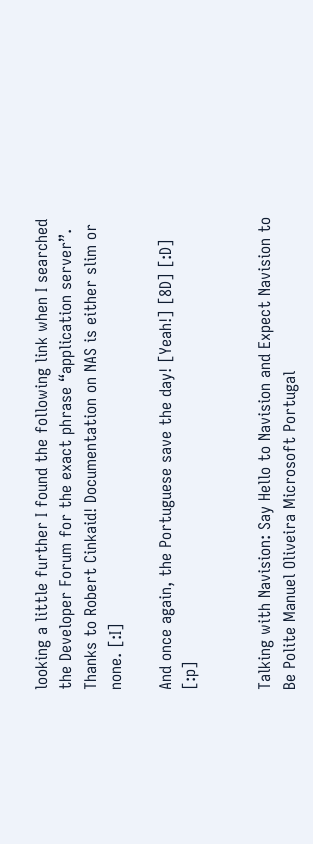looking a little further I found the following link when I searched the Developer Forum for the exact phrase “application server”. Thanks to Robert Cinkaid! Documentation on NAS is either slim or none. [:I]

And once again, the Portuguese save the day! [Yeah!] [8D] [:D] [:p]


Talking with Navision: Say Hello to Navision and Expect Navision to Be Polite Manuel Oliveira Microsoft Portugal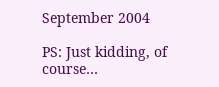September 2004

PS: Just kidding, of course…